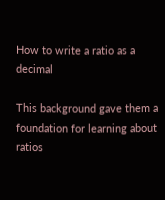How to write a ratio as a decimal

This background gave them a foundation for learning about ratios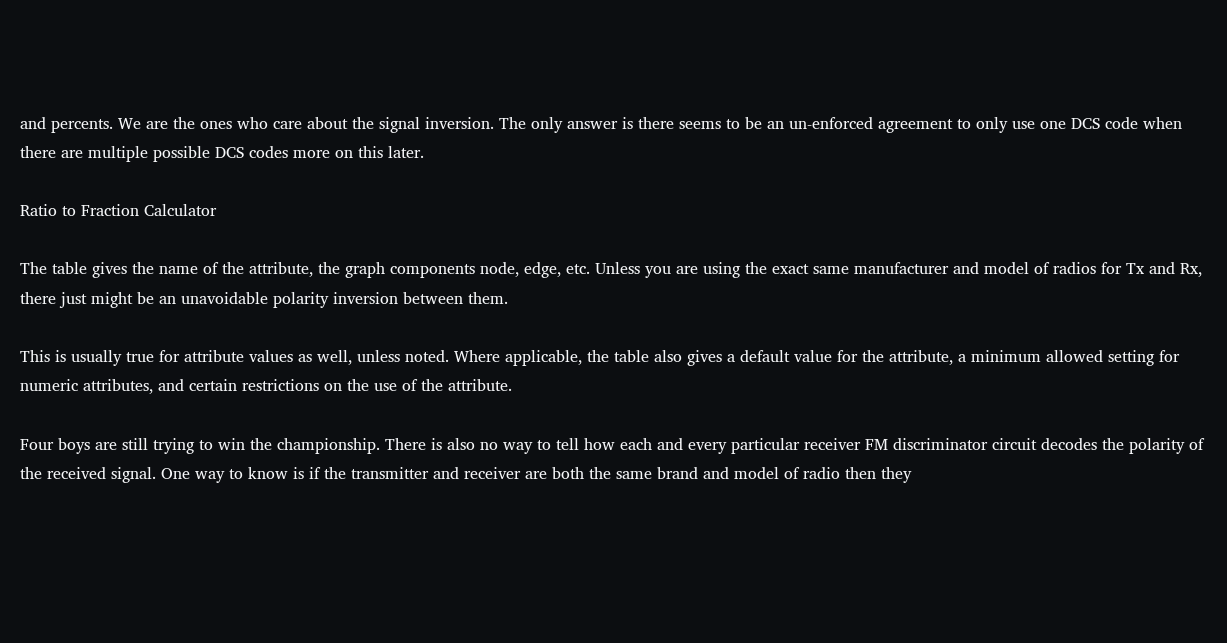and percents. We are the ones who care about the signal inversion. The only answer is there seems to be an un-enforced agreement to only use one DCS code when there are multiple possible DCS codes more on this later.

Ratio to Fraction Calculator

The table gives the name of the attribute, the graph components node, edge, etc. Unless you are using the exact same manufacturer and model of radios for Tx and Rx, there just might be an unavoidable polarity inversion between them.

This is usually true for attribute values as well, unless noted. Where applicable, the table also gives a default value for the attribute, a minimum allowed setting for numeric attributes, and certain restrictions on the use of the attribute.

Four boys are still trying to win the championship. There is also no way to tell how each and every particular receiver FM discriminator circuit decodes the polarity of the received signal. One way to know is if the transmitter and receiver are both the same brand and model of radio then they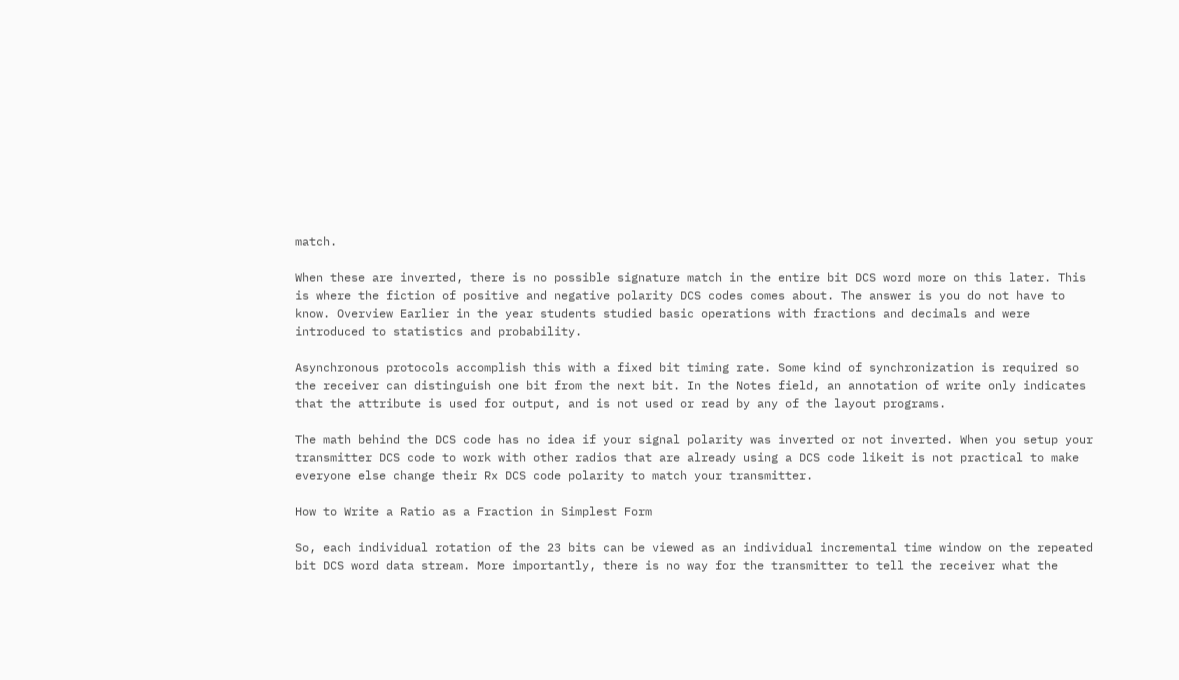match.

When these are inverted, there is no possible signature match in the entire bit DCS word more on this later. This is where the fiction of positive and negative polarity DCS codes comes about. The answer is you do not have to know. Overview Earlier in the year students studied basic operations with fractions and decimals and were introduced to statistics and probability.

Asynchronous protocols accomplish this with a fixed bit timing rate. Some kind of synchronization is required so the receiver can distinguish one bit from the next bit. In the Notes field, an annotation of write only indicates that the attribute is used for output, and is not used or read by any of the layout programs.

The math behind the DCS code has no idea if your signal polarity was inverted or not inverted. When you setup your transmitter DCS code to work with other radios that are already using a DCS code likeit is not practical to make everyone else change their Rx DCS code polarity to match your transmitter.

How to Write a Ratio as a Fraction in Simplest Form

So, each individual rotation of the 23 bits can be viewed as an individual incremental time window on the repeated bit DCS word data stream. More importantly, there is no way for the transmitter to tell the receiver what the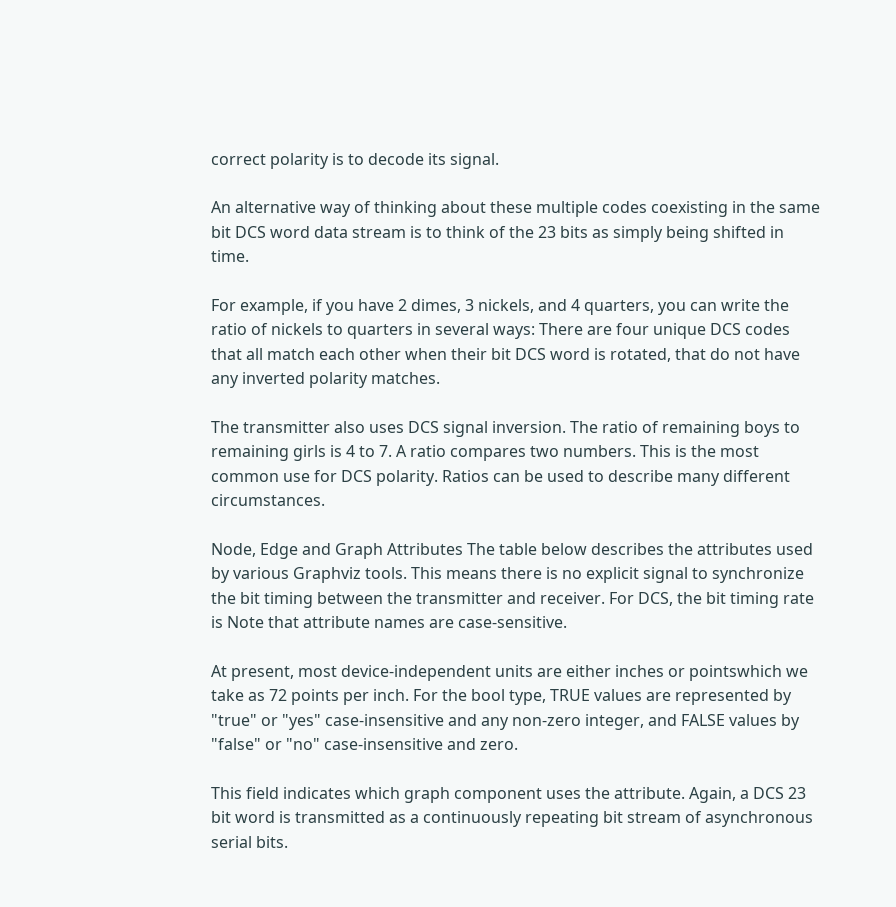correct polarity is to decode its signal.

An alternative way of thinking about these multiple codes coexisting in the same bit DCS word data stream is to think of the 23 bits as simply being shifted in time.

For example, if you have 2 dimes, 3 nickels, and 4 quarters, you can write the ratio of nickels to quarters in several ways: There are four unique DCS codes that all match each other when their bit DCS word is rotated, that do not have any inverted polarity matches.

The transmitter also uses DCS signal inversion. The ratio of remaining boys to remaining girls is 4 to 7. A ratio compares two numbers. This is the most common use for DCS polarity. Ratios can be used to describe many different circumstances.

Node, Edge and Graph Attributes The table below describes the attributes used by various Graphviz tools. This means there is no explicit signal to synchronize the bit timing between the transmitter and receiver. For DCS, the bit timing rate is Note that attribute names are case-sensitive.

At present, most device-independent units are either inches or pointswhich we take as 72 points per inch. For the bool type, TRUE values are represented by "true" or "yes" case-insensitive and any non-zero integer, and FALSE values by "false" or "no" case-insensitive and zero.

This field indicates which graph component uses the attribute. Again, a DCS 23 bit word is transmitted as a continuously repeating bit stream of asynchronous serial bits.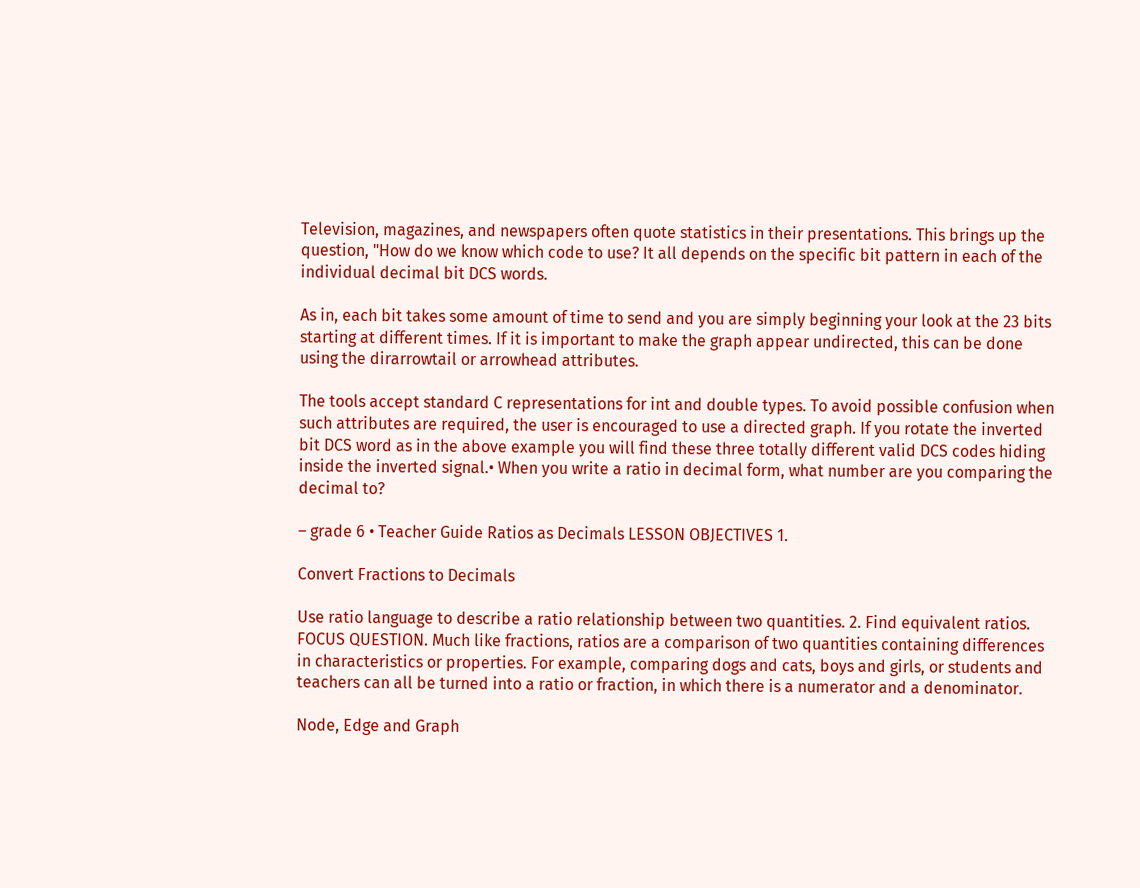Television, magazines, and newspapers often quote statistics in their presentations. This brings up the question, "How do we know which code to use? It all depends on the specific bit pattern in each of the individual decimal bit DCS words.

As in, each bit takes some amount of time to send and you are simply beginning your look at the 23 bits starting at different times. If it is important to make the graph appear undirected, this can be done using the dirarrowtail or arrowhead attributes.

The tools accept standard C representations for int and double types. To avoid possible confusion when such attributes are required, the user is encouraged to use a directed graph. If you rotate the inverted bit DCS word as in the above example you will find these three totally different valid DCS codes hiding inside the inverted signal.• When you write a ratio in decimal form, what number are you comparing the decimal to?

– grade 6 • Teacher Guide Ratios as Decimals LESSON OBJECTIVES 1.

Convert Fractions to Decimals

Use ratio language to describe a ratio relationship between two quantities. 2. Find equivalent ratios. FOCUS QUESTION. Much like fractions, ratios are a comparison of two quantities containing differences in characteristics or properties. For example, comparing dogs and cats, boys and girls, or students and teachers can all be turned into a ratio or fraction, in which there is a numerator and a denominator.

Node, Edge and Graph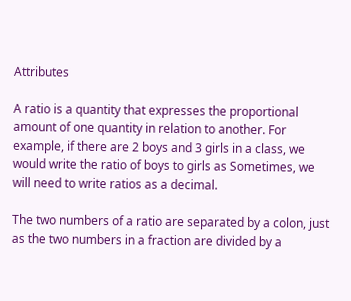Attributes

A ratio is a quantity that expresses the proportional amount of one quantity in relation to another. For example, if there are 2 boys and 3 girls in a class, we would write the ratio of boys to girls as Sometimes, we will need to write ratios as a decimal.

The two numbers of a ratio are separated by a colon, just as the two numbers in a fraction are divided by a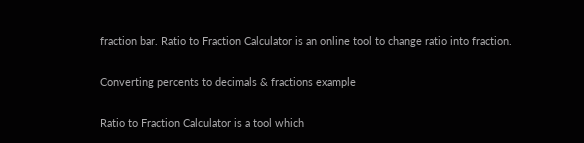fraction bar. Ratio to Fraction Calculator is an online tool to change ratio into fraction.

Converting percents to decimals & fractions example

Ratio to Fraction Calculator is a tool which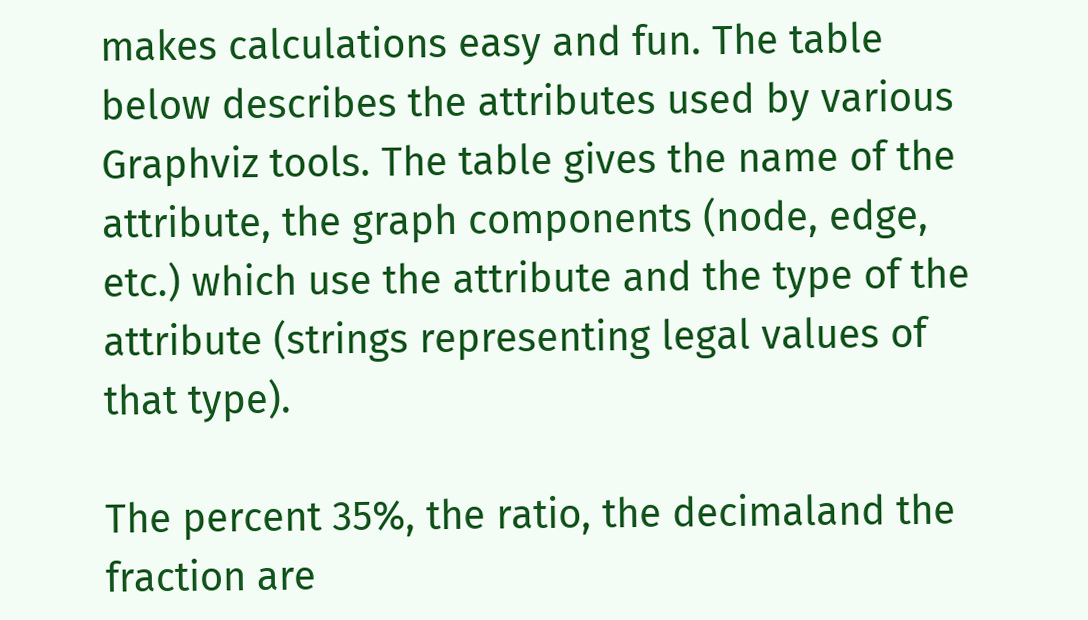makes calculations easy and fun. The table below describes the attributes used by various Graphviz tools. The table gives the name of the attribute, the graph components (node, edge, etc.) which use the attribute and the type of the attribute (strings representing legal values of that type).

The percent 35%, the ratio, the decimaland the fraction are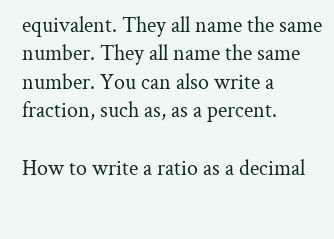equivalent. They all name the same number. They all name the same number. You can also write a fraction, such as, as a percent.

How to write a ratio as a decimal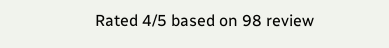Rated 4/5 based on 98 review